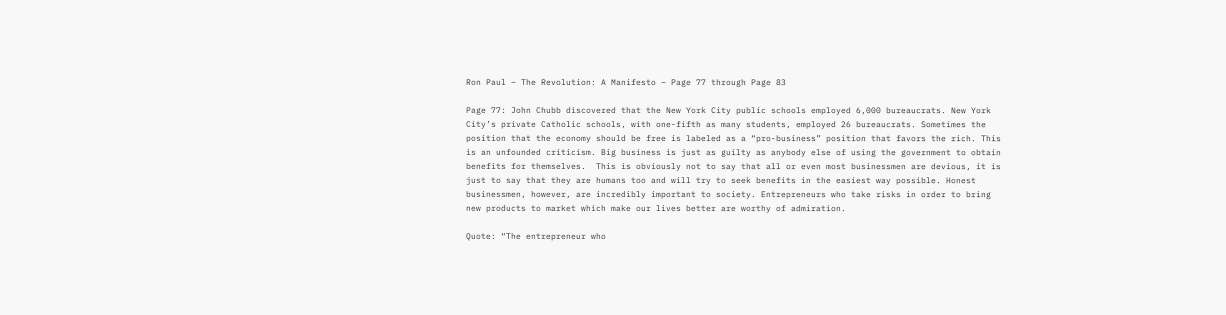Ron Paul – The Revolution: A Manifesto – Page 77 through Page 83

Page 77: John Chubb discovered that the New York City public schools employed 6,000 bureaucrats. New York City’s private Catholic schools, with one-fifth as many students, employed 26 bureaucrats. Sometimes the position that the economy should be free is labeled as a “pro-business” position that favors the rich. This is an unfounded criticism. Big business is just as guilty as anybody else of using the government to obtain benefits for themselves.  This is obviously not to say that all or even most businessmen are devious, it is just to say that they are humans too and will try to seek benefits in the easiest way possible. Honest businessmen, however, are incredibly important to society. Entrepreneurs who take risks in order to bring new products to market which make our lives better are worthy of admiration.

Quote: “The entrepreneur who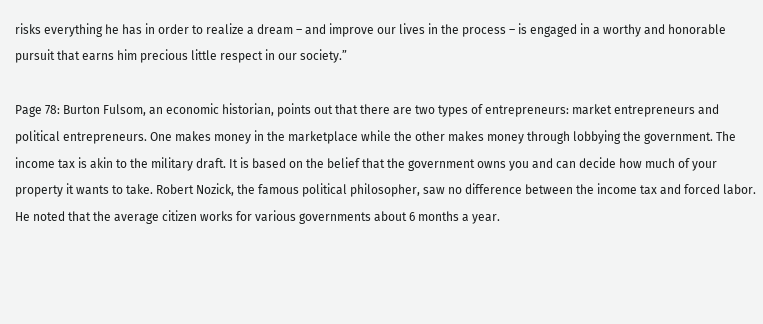risks everything he has in order to realize a dream – and improve our lives in the process – is engaged in a worthy and honorable pursuit that earns him precious little respect in our society.”

Page 78: Burton Fulsom, an economic historian, points out that there are two types of entrepreneurs: market entrepreneurs and political entrepreneurs. One makes money in the marketplace while the other makes money through lobbying the government. The income tax is akin to the military draft. It is based on the belief that the government owns you and can decide how much of your property it wants to take. Robert Nozick, the famous political philosopher, saw no difference between the income tax and forced labor. He noted that the average citizen works for various governments about 6 months a year.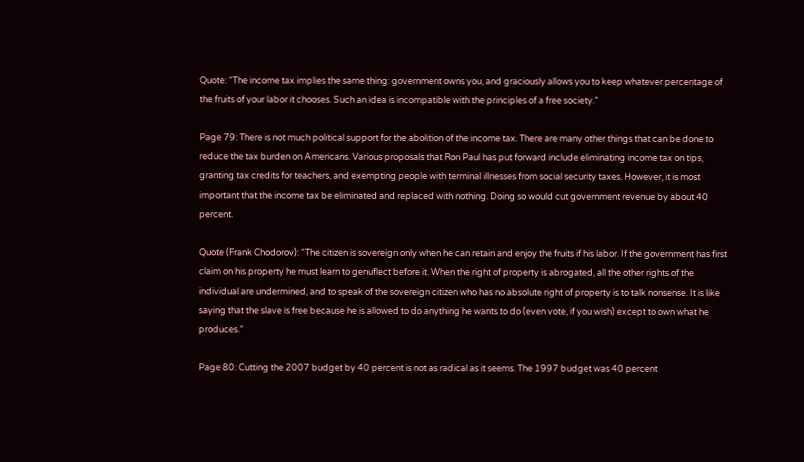Quote: “The income tax implies the same thing: government owns you, and graciously allows you to keep whatever percentage of the fruits of your labor it chooses. Such an idea is incompatible with the principles of a free society.”

Page 79: There is not much political support for the abolition of the income tax. There are many other things that can be done to reduce the tax burden on Americans. Various proposals that Ron Paul has put forward include eliminating income tax on tips, granting tax credits for teachers, and exempting people with terminal illnesses from social security taxes. However, it is most important that the income tax be eliminated and replaced with nothing. Doing so would cut government revenue by about 40 percent.

Quote (Frank Chodorov): “The citizen is sovereign only when he can retain and enjoy the fruits if his labor. If the government has first claim on his property he must learn to genuflect before it. When the right of property is abrogated, all the other rights of the individual are undermined, and to speak of the sovereign citizen who has no absolute right of property is to talk nonsense. It is like saying that the slave is free because he is allowed to do anything he wants to do (even vote, if you wish) except to own what he produces.”

Page 80: Cutting the 2007 budget by 40 percent is not as radical as it seems. The 1997 budget was 40 percent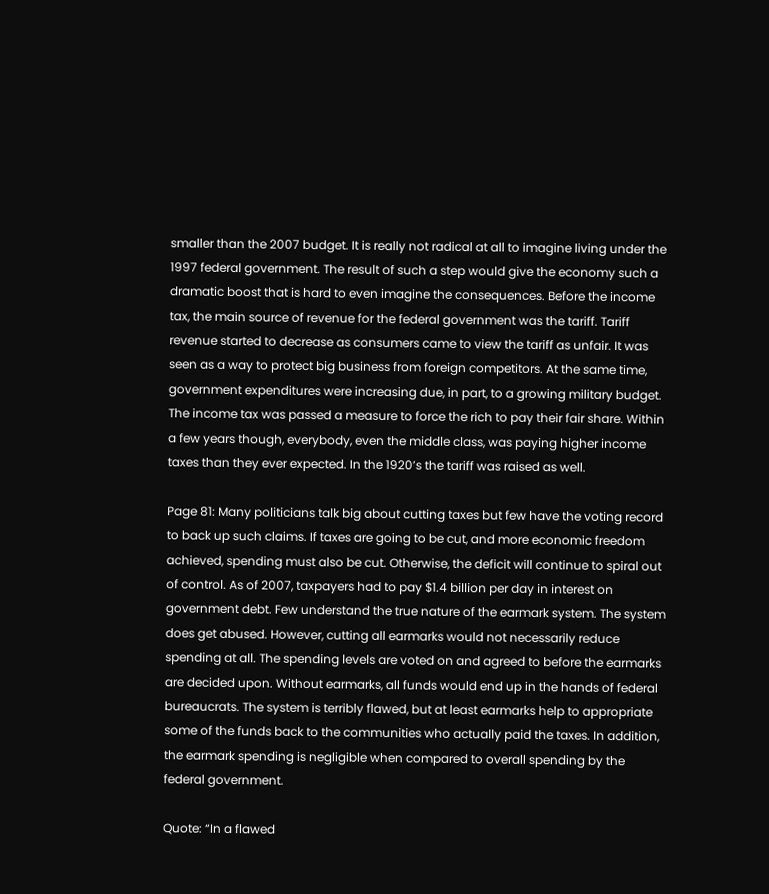smaller than the 2007 budget. It is really not radical at all to imagine living under the 1997 federal government. The result of such a step would give the economy such a dramatic boost that is hard to even imagine the consequences. Before the income tax, the main source of revenue for the federal government was the tariff. Tariff revenue started to decrease as consumers came to view the tariff as unfair. It was seen as a way to protect big business from foreign competitors. At the same time, government expenditures were increasing due, in part, to a growing military budget. The income tax was passed a measure to force the rich to pay their fair share. Within a few years though, everybody, even the middle class, was paying higher income taxes than they ever expected. In the 1920’s the tariff was raised as well.

Page 81: Many politicians talk big about cutting taxes but few have the voting record to back up such claims. If taxes are going to be cut, and more economic freedom achieved, spending must also be cut. Otherwise, the deficit will continue to spiral out of control. As of 2007, taxpayers had to pay $1.4 billion per day in interest on government debt. Few understand the true nature of the earmark system. The system does get abused. However, cutting all earmarks would not necessarily reduce spending at all. The spending levels are voted on and agreed to before the earmarks are decided upon. Without earmarks, all funds would end up in the hands of federal bureaucrats. The system is terribly flawed, but at least earmarks help to appropriate some of the funds back to the communities who actually paid the taxes. In addition, the earmark spending is negligible when compared to overall spending by the federal government.

Quote: “In a flawed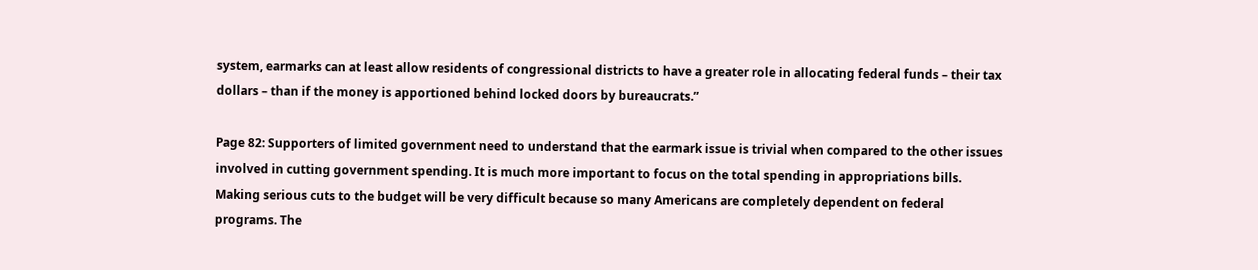system, earmarks can at least allow residents of congressional districts to have a greater role in allocating federal funds – their tax dollars – than if the money is apportioned behind locked doors by bureaucrats.”

Page 82: Supporters of limited government need to understand that the earmark issue is trivial when compared to the other issues involved in cutting government spending. It is much more important to focus on the total spending in appropriations bills. Making serious cuts to the budget will be very difficult because so many Americans are completely dependent on federal programs. The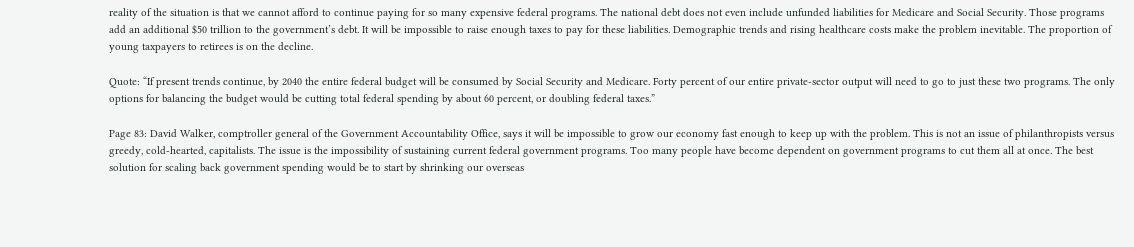reality of the situation is that we cannot afford to continue paying for so many expensive federal programs. The national debt does not even include unfunded liabilities for Medicare and Social Security. Those programs add an additional $50 trillion to the government’s debt. It will be impossible to raise enough taxes to pay for these liabilities. Demographic trends and rising healthcare costs make the problem inevitable. The proportion of young taxpayers to retirees is on the decline.

Quote: “If present trends continue, by 2040 the entire federal budget will be consumed by Social Security and Medicare. Forty percent of our entire private-sector output will need to go to just these two programs. The only options for balancing the budget would be cutting total federal spending by about 60 percent, or doubling federal taxes.”

Page 83: David Walker, comptroller general of the Government Accountability Office, says it will be impossible to grow our economy fast enough to keep up with the problem. This is not an issue of philanthropists versus greedy, cold-hearted, capitalists. The issue is the impossibility of sustaining current federal government programs. Too many people have become dependent on government programs to cut them all at once. The best solution for scaling back government spending would be to start by shrinking our overseas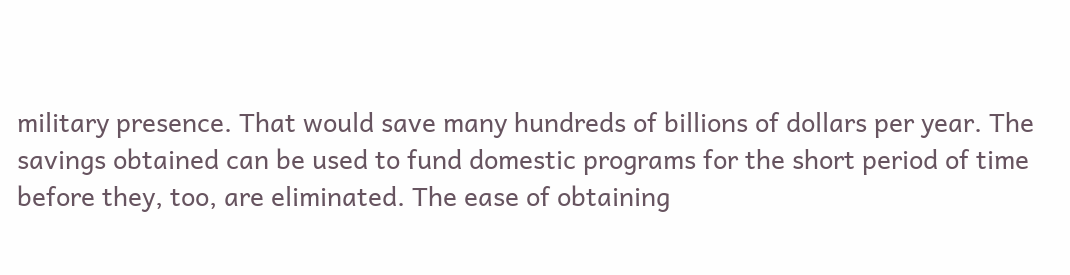military presence. That would save many hundreds of billions of dollars per year. The savings obtained can be used to fund domestic programs for the short period of time before they, too, are eliminated. The ease of obtaining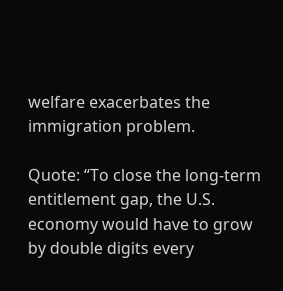welfare exacerbates the immigration problem.

Quote: “To close the long-term entitlement gap, the U.S. economy would have to grow by double digits every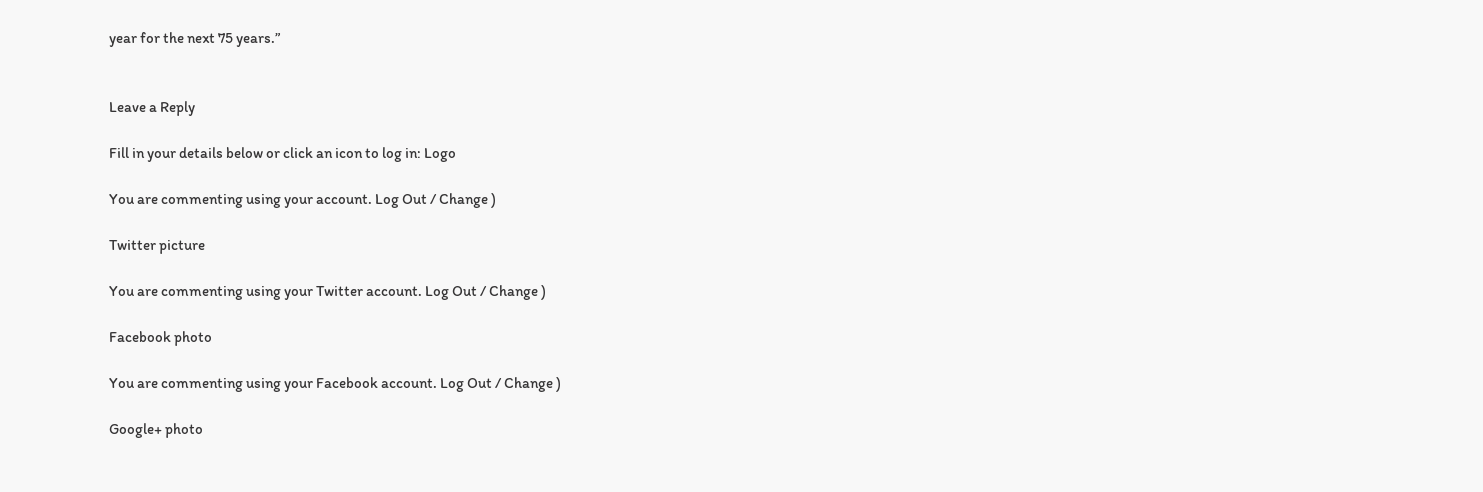year for the next 75 years.”


Leave a Reply

Fill in your details below or click an icon to log in: Logo

You are commenting using your account. Log Out / Change )

Twitter picture

You are commenting using your Twitter account. Log Out / Change )

Facebook photo

You are commenting using your Facebook account. Log Out / Change )

Google+ photo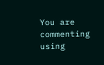You are commenting using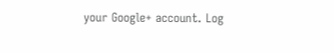your Google+ account. Log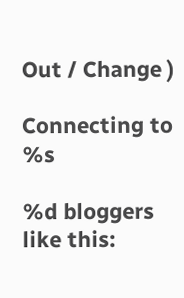Out / Change )

Connecting to %s

%d bloggers like this: